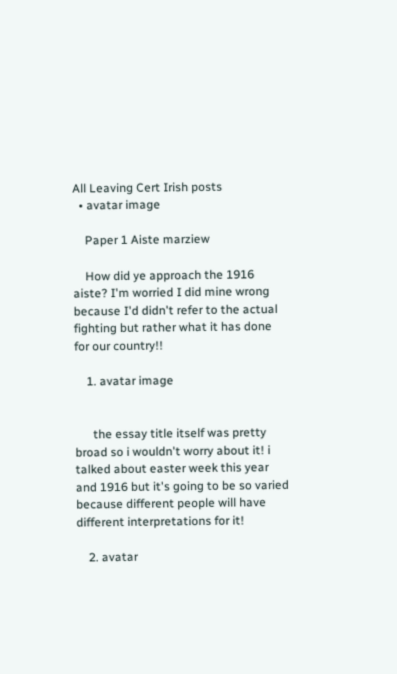All Leaving Cert Irish posts
  • avatar image

    Paper 1 Aiste marziew

    How did ye approach the 1916 aiste? I'm worried I did mine wrong because I'd didn't refer to the actual fighting but rather what it has done for our country!!

    1. avatar image


      the essay title itself was pretty broad so i wouldn't worry about it! i talked about easter week this year and 1916 but it's going to be so varied because different people will have different interpretations for it!

    2. avatar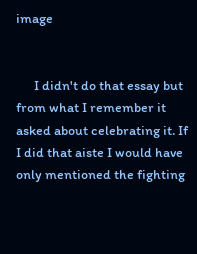image


      I didn't do that essay but from what I remember it asked about celebrating it. If I did that aiste I would have only mentioned the fighting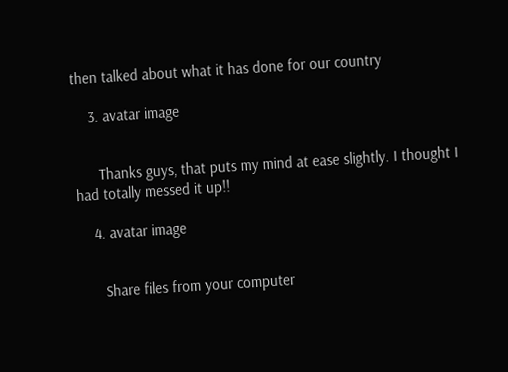then talked about what it has done for our country

    3. avatar image


      Thanks guys, that puts my mind at ease slightly. I thought I had totally messed it up!!

    4. avatar image


      Share files from your computer